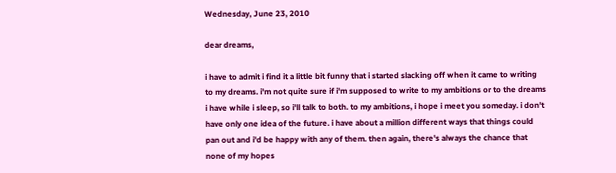Wednesday, June 23, 2010

dear dreams,

i have to admit i find it a little bit funny that i started slacking off when it came to writing to my dreams. i'm not quite sure if i'm supposed to write to my ambitions or to the dreams i have while i sleep, so i'll talk to both. to my ambitions, i hope i meet you someday. i don't have only one idea of the future. i have about a million different ways that things could pan out and i'd be happy with any of them. then again, there's always the chance that none of my hopes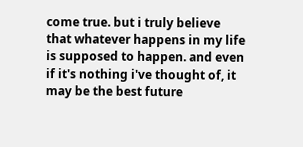come true. but i truly believe that whatever happens in my life is supposed to happen. and even if it's nothing i've thought of, it may be the best future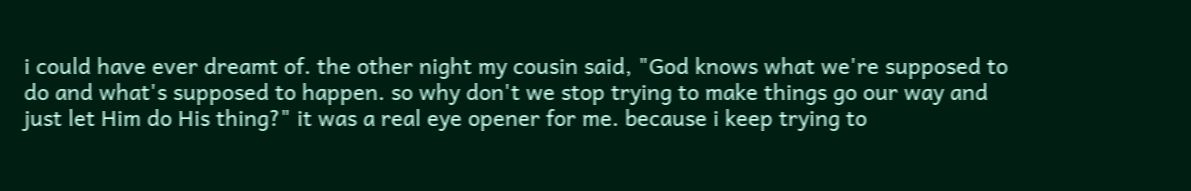i could have ever dreamt of. the other night my cousin said, "God knows what we're supposed to do and what's supposed to happen. so why don't we stop trying to make things go our way and just let Him do His thing?" it was a real eye opener for me. because i keep trying to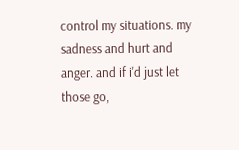control my situations. my sadness and hurt and anger. and if i'd just let those go,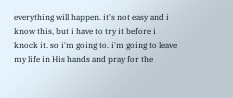everything will happen. it's not easy and i know this, but i have to try it before i knock it. so i'm going to. i'm going to leave my life in His hands and pray for the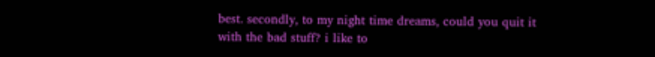best. secondly, to my night time dreams, could you quit it with the bad stuff? i like to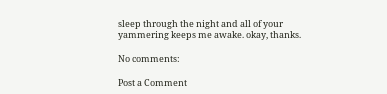sleep through the night and all of your yammering keeps me awake. okay, thanks.

No comments:

Post a Comment